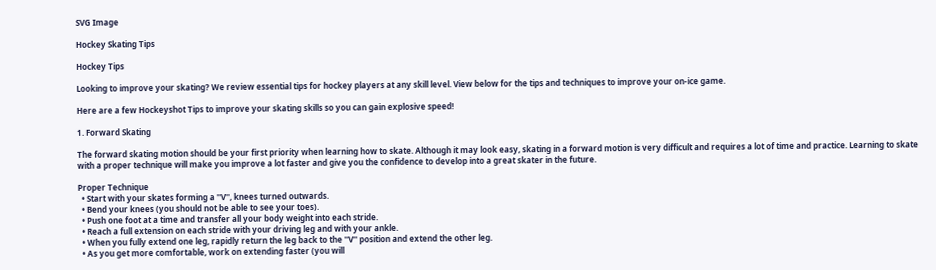SVG Image

Hockey Skating Tips

Hockey Tips

Looking to improve your skating? We review essential tips for hockey players at any skill level. View below for the tips and techniques to improve your on-ice game.

Here are a few Hockeyshot Tips to improve your skating skills so you can gain explosive speed!

1. Forward Skating

The forward skating motion should be your first priority when learning how to skate. Although it may look easy, skating in a forward motion is very difficult and requires a lot of time and practice. Learning to skate with a proper technique will make you improve a lot faster and give you the confidence to develop into a great skater in the future.

Proper Technique
  • Start with your skates forming a ''V'', knees turned outwards.
  • Bend your knees (you should not be able to see your toes).
  • Push one foot at a time and transfer all your body weight into each stride.
  • Reach a full extension on each stride with your driving leg and with your ankle.
  • When you fully extend one leg, rapidly return the leg back to the ''V'' position and extend the other leg.
  • As you get more comfortable, work on extending faster (you will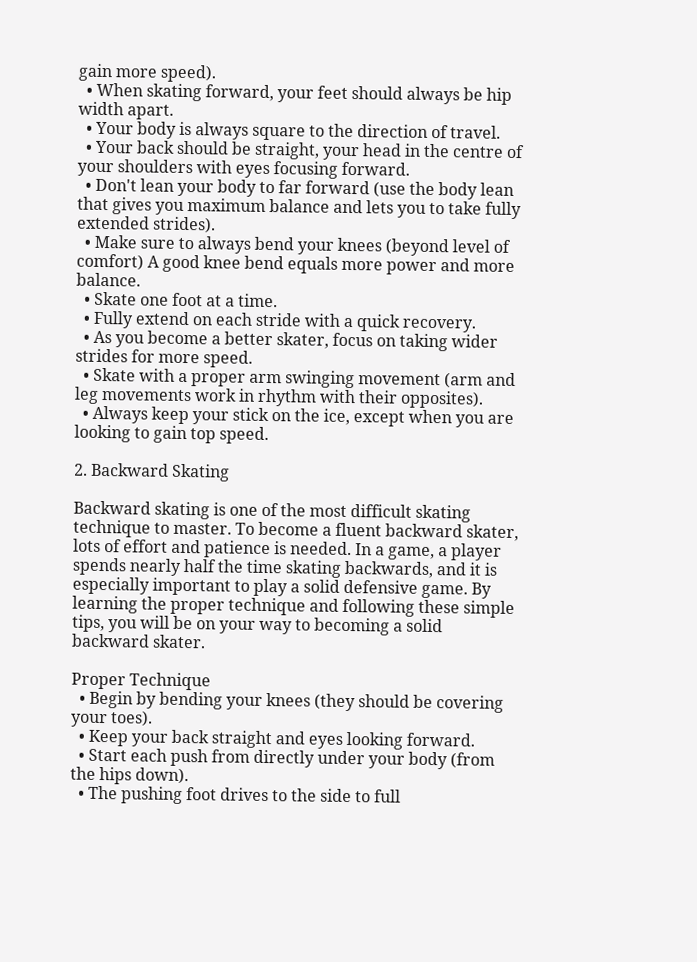gain more speed).
  • When skating forward, your feet should always be hip width apart.
  • Your body is always square to the direction of travel.
  • Your back should be straight, your head in the centre of your shoulders with eyes focusing forward.
  • Don't lean your body to far forward (use the body lean that gives you maximum balance and lets you to take fully extended strides).
  • Make sure to always bend your knees (beyond level of comfort) A good knee bend equals more power and more balance.
  • Skate one foot at a time.
  • Fully extend on each stride with a quick recovery.
  • As you become a better skater, focus on taking wider strides for more speed.
  • Skate with a proper arm swinging movement (arm and leg movements work in rhythm with their opposites).
  • Always keep your stick on the ice, except when you are looking to gain top speed.

2. Backward Skating

Backward skating is one of the most difficult skating technique to master. To become a fluent backward skater, lots of effort and patience is needed. In a game, a player spends nearly half the time skating backwards, and it is especially important to play a solid defensive game. By learning the proper technique and following these simple tips, you will be on your way to becoming a solid backward skater.

Proper Technique
  • Begin by bending your knees (they should be covering your toes).
  • Keep your back straight and eyes looking forward.
  • Start each push from directly under your body (from the hips down).
  • The pushing foot drives to the side to full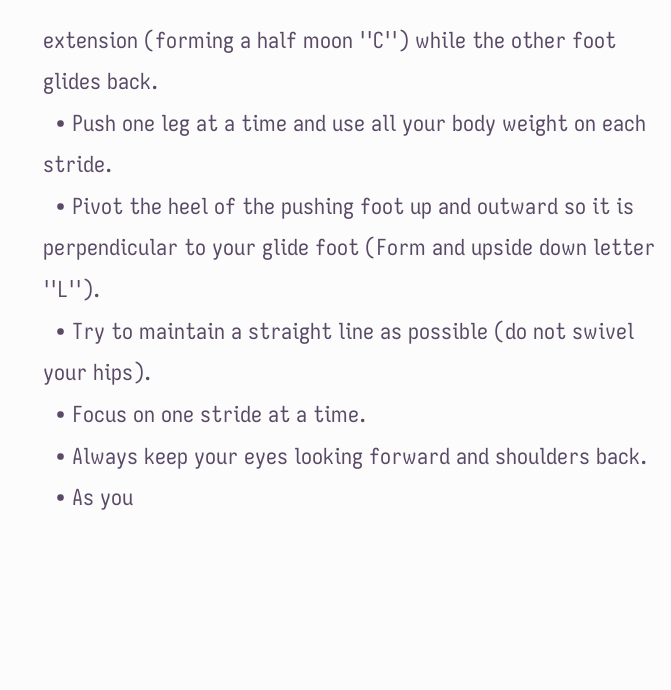extension (forming a half moon ''C'') while the other foot glides back.
  • Push one leg at a time and use all your body weight on each stride.
  • Pivot the heel of the pushing foot up and outward so it is perpendicular to your glide foot (Form and upside down letter ''L'').
  • Try to maintain a straight line as possible (do not swivel your hips).
  • Focus on one stride at a time.
  • Always keep your eyes looking forward and shoulders back.
  • As you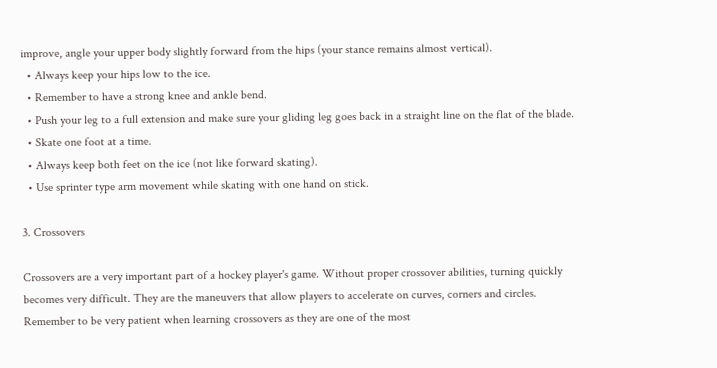improve, angle your upper body slightly forward from the hips (your stance remains almost vertical).
  • Always keep your hips low to the ice.
  • Remember to have a strong knee and ankle bend.
  • Push your leg to a full extension and make sure your gliding leg goes back in a straight line on the flat of the blade.
  • Skate one foot at a time.
  • Always keep both feet on the ice (not like forward skating).
  • Use sprinter type arm movement while skating with one hand on stick.

3. Crossovers

Crossovers are a very important part of a hockey player's game. Without proper crossover abilities, turning quickly becomes very difficult. They are the maneuvers that allow players to accelerate on curves, corners and circles. Remember to be very patient when learning crossovers as they are one of the most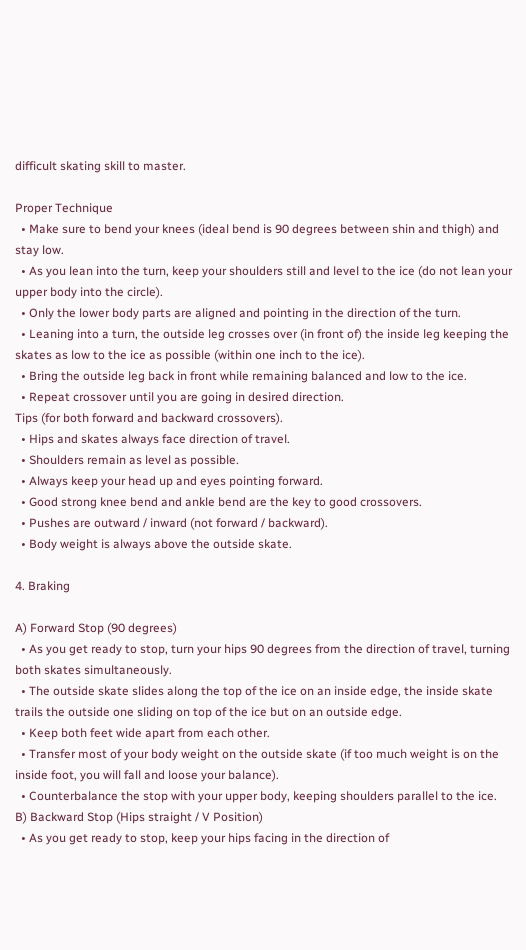difficult skating skill to master.

Proper Technique
  • Make sure to bend your knees (ideal bend is 90 degrees between shin and thigh) and stay low.
  • As you lean into the turn, keep your shoulders still and level to the ice (do not lean your upper body into the circle).
  • Only the lower body parts are aligned and pointing in the direction of the turn.
  • Leaning into a turn, the outside leg crosses over (in front of) the inside leg keeping the skates as low to the ice as possible (within one inch to the ice).
  • Bring the outside leg back in front while remaining balanced and low to the ice.
  • Repeat crossover until you are going in desired direction.
Tips (for both forward and backward crossovers).
  • Hips and skates always face direction of travel.
  • Shoulders remain as level as possible.
  • Always keep your head up and eyes pointing forward.
  • Good strong knee bend and ankle bend are the key to good crossovers.
  • Pushes are outward / inward (not forward / backward).
  • Body weight is always above the outside skate.

4. Braking

A) Forward Stop (90 degrees)
  • As you get ready to stop, turn your hips 90 degrees from the direction of travel, turning both skates simultaneously.
  • The outside skate slides along the top of the ice on an inside edge, the inside skate trails the outside one sliding on top of the ice but on an outside edge.
  • Keep both feet wide apart from each other.
  • Transfer most of your body weight on the outside skate (if too much weight is on the inside foot, you will fall and loose your balance).
  • Counterbalance the stop with your upper body, keeping shoulders parallel to the ice.
B) Backward Stop (Hips straight / V Position)
  • As you get ready to stop, keep your hips facing in the direction of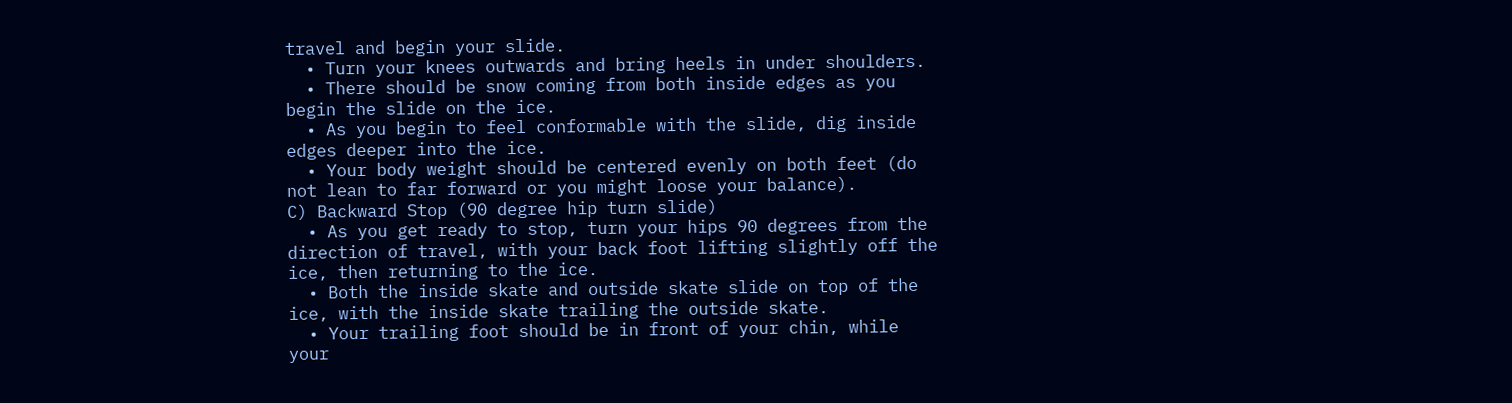travel and begin your slide.
  • Turn your knees outwards and bring heels in under shoulders.
  • There should be snow coming from both inside edges as you begin the slide on the ice.
  • As you begin to feel conformable with the slide, dig inside edges deeper into the ice.
  • Your body weight should be centered evenly on both feet (do not lean to far forward or you might loose your balance).
C) Backward Stop (90 degree hip turn slide)
  • As you get ready to stop, turn your hips 90 degrees from the direction of travel, with your back foot lifting slightly off the ice, then returning to the ice.
  • Both the inside skate and outside skate slide on top of the ice, with the inside skate trailing the outside skate.
  • Your trailing foot should be in front of your chin, while your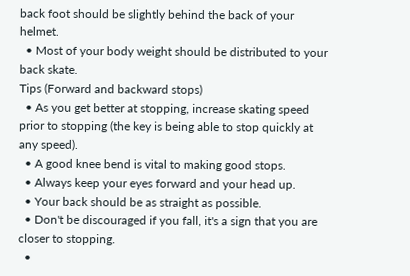back foot should be slightly behind the back of your helmet.
  • Most of your body weight should be distributed to your back skate.
Tips (Forward and backward stops)
  • As you get better at stopping, increase skating speed prior to stopping (the key is being able to stop quickly at any speed).
  • A good knee bend is vital to making good stops.
  • Always keep your eyes forward and your head up.
  • Your back should be as straight as possible.
  • Don't be discouraged if you fall, it's a sign that you are closer to stopping.
  •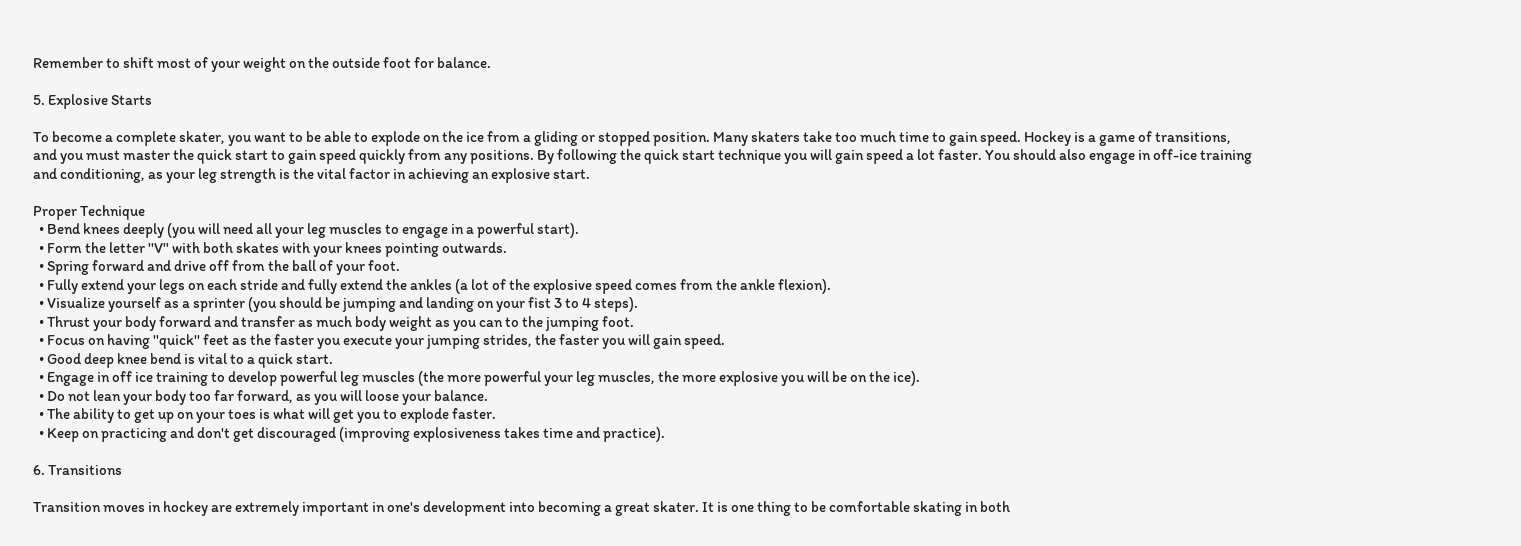Remember to shift most of your weight on the outside foot for balance.

5. Explosive Starts

To become a complete skater, you want to be able to explode on the ice from a gliding or stopped position. Many skaters take too much time to gain speed. Hockey is a game of transitions, and you must master the quick start to gain speed quickly from any positions. By following the quick start technique you will gain speed a lot faster. You should also engage in off-ice training and conditioning, as your leg strength is the vital factor in achieving an explosive start.

Proper Technique
  • Bend knees deeply (you will need all your leg muscles to engage in a powerful start).
  • Form the letter ''V'' with both skates with your knees pointing outwards.
  • Spring forward and drive off from the ball of your foot.
  • Fully extend your legs on each stride and fully extend the ankles (a lot of the explosive speed comes from the ankle flexion).
  • Visualize yourself as a sprinter (you should be jumping and landing on your fist 3 to 4 steps).
  • Thrust your body forward and transfer as much body weight as you can to the jumping foot.
  • Focus on having ''quick'' feet as the faster you execute your jumping strides, the faster you will gain speed.
  • Good deep knee bend is vital to a quick start.
  • Engage in off ice training to develop powerful leg muscles (the more powerful your leg muscles, the more explosive you will be on the ice).
  • Do not lean your body too far forward, as you will loose your balance.
  • The ability to get up on your toes is what will get you to explode faster.
  • Keep on practicing and don't get discouraged (improving explosiveness takes time and practice).

6. Transitions

Transition moves in hockey are extremely important in one's development into becoming a great skater. It is one thing to be comfortable skating in both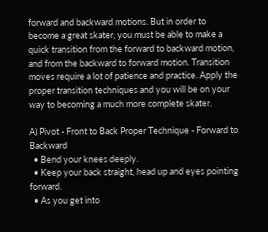forward and backward motions. But in order to become a great skater, you must be able to make a quick transition from the forward to backward motion, and from the backward to forward motion. Transition moves require a lot of patience and practice. Apply the proper transition techniques and you will be on your way to becoming a much more complete skater.

A) Pivot - Front to Back Proper Technique - Forward to Backward
  • Bend your knees deeply.
  • Keep your back straight, head up and eyes pointing forward.
  • As you get into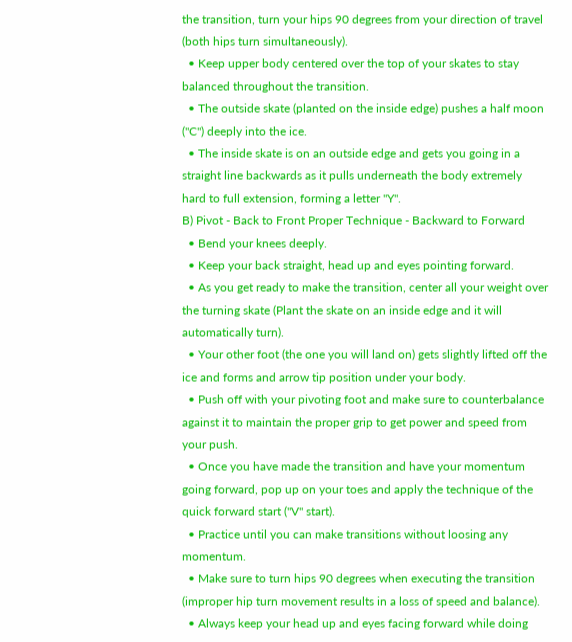the transition, turn your hips 90 degrees from your direction of travel (both hips turn simultaneously).
  • Keep upper body centered over the top of your skates to stay balanced throughout the transition.
  • The outside skate (planted on the inside edge) pushes a half moon (''C'') deeply into the ice.
  • The inside skate is on an outside edge and gets you going in a straight line backwards as it pulls underneath the body extremely hard to full extension, forming a letter ''Y''.
B) Pivot - Back to Front Proper Technique - Backward to Forward
  • Bend your knees deeply.
  • Keep your back straight, head up and eyes pointing forward.
  • As you get ready to make the transition, center all your weight over the turning skate (Plant the skate on an inside edge and it will automatically turn).
  • Your other foot (the one you will land on) gets slightly lifted off the ice and forms and arrow tip position under your body.
  • Push off with your pivoting foot and make sure to counterbalance against it to maintain the proper grip to get power and speed from your push.
  • Once you have made the transition and have your momentum going forward, pop up on your toes and apply the technique of the quick forward start (''V'' start).
  • Practice until you can make transitions without loosing any momentum.
  • Make sure to turn hips 90 degrees when executing the transition (improper hip turn movement results in a loss of speed and balance).
  • Always keep your head up and eyes facing forward while doing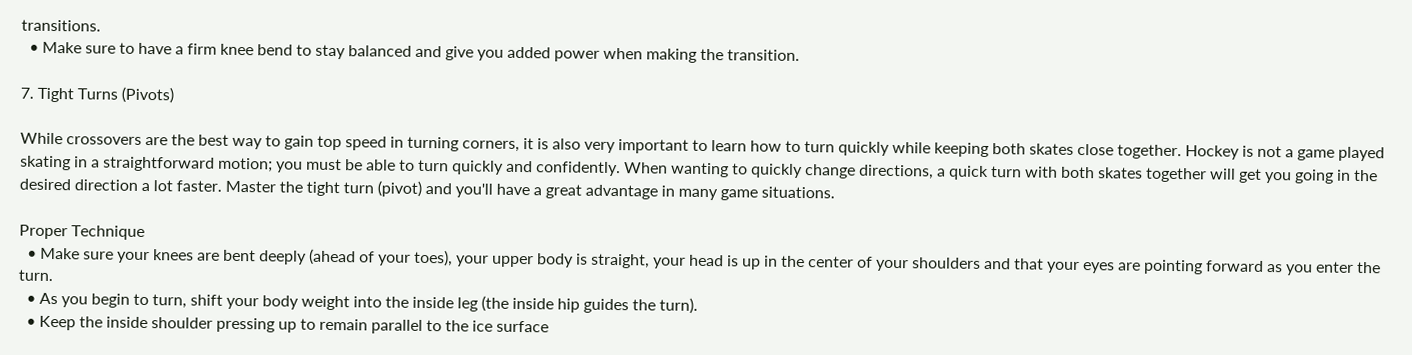transitions.
  • Make sure to have a firm knee bend to stay balanced and give you added power when making the transition.

7. Tight Turns (Pivots)

While crossovers are the best way to gain top speed in turning corners, it is also very important to learn how to turn quickly while keeping both skates close together. Hockey is not a game played skating in a straightforward motion; you must be able to turn quickly and confidently. When wanting to quickly change directions, a quick turn with both skates together will get you going in the desired direction a lot faster. Master the tight turn (pivot) and you'll have a great advantage in many game situations.

Proper Technique
  • Make sure your knees are bent deeply (ahead of your toes), your upper body is straight, your head is up in the center of your shoulders and that your eyes are pointing forward as you enter the turn.
  • As you begin to turn, shift your body weight into the inside leg (the inside hip guides the turn).
  • Keep the inside shoulder pressing up to remain parallel to the ice surface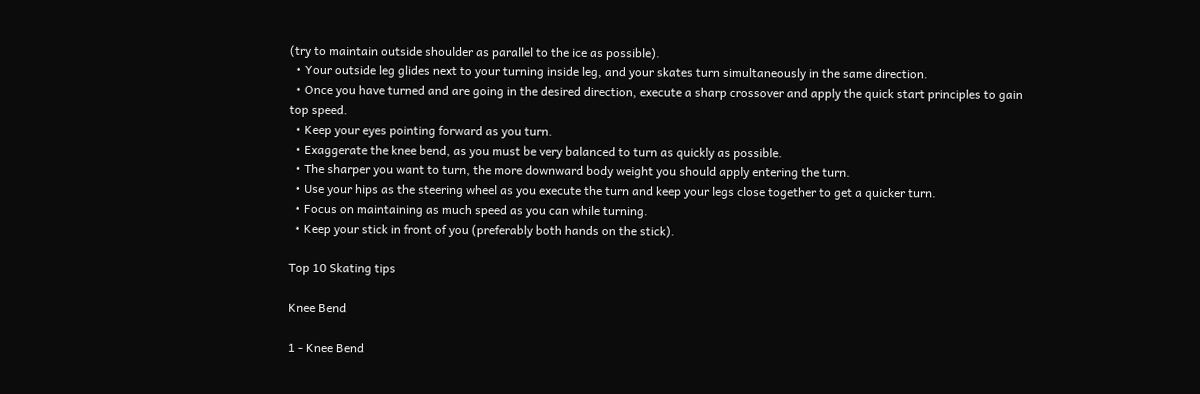(try to maintain outside shoulder as parallel to the ice as possible).
  • Your outside leg glides next to your turning inside leg, and your skates turn simultaneously in the same direction.
  • Once you have turned and are going in the desired direction, execute a sharp crossover and apply the quick start principles to gain top speed.
  • Keep your eyes pointing forward as you turn.
  • Exaggerate the knee bend, as you must be very balanced to turn as quickly as possible.
  • The sharper you want to turn, the more downward body weight you should apply entering the turn.
  • Use your hips as the steering wheel as you execute the turn and keep your legs close together to get a quicker turn.
  • Focus on maintaining as much speed as you can while turning.
  • Keep your stick in front of you (preferably both hands on the stick).

Top 10 Skating tips

Knee Bend

1 - Knee Bend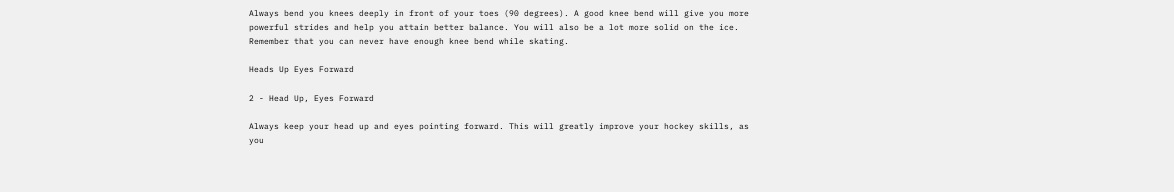Always bend you knees deeply in front of your toes (90 degrees). A good knee bend will give you more powerful strides and help you attain better balance. You will also be a lot more solid on the ice. Remember that you can never have enough knee bend while skating.

Heads Up Eyes Forward

2 - Head Up, Eyes Forward

Always keep your head up and eyes pointing forward. This will greatly improve your hockey skills, as you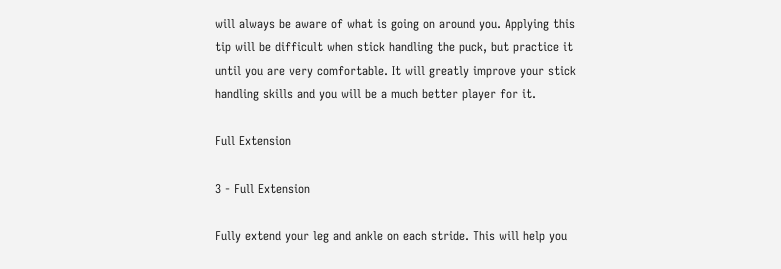will always be aware of what is going on around you. Applying this tip will be difficult when stick handling the puck, but practice it until you are very comfortable. It will greatly improve your stick handling skills and you will be a much better player for it.

Full Extension

3 - Full Extension

Fully extend your leg and ankle on each stride. This will help you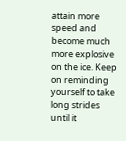attain more speed and become much more explosive on the ice. Keep on reminding yourself to take long strides until it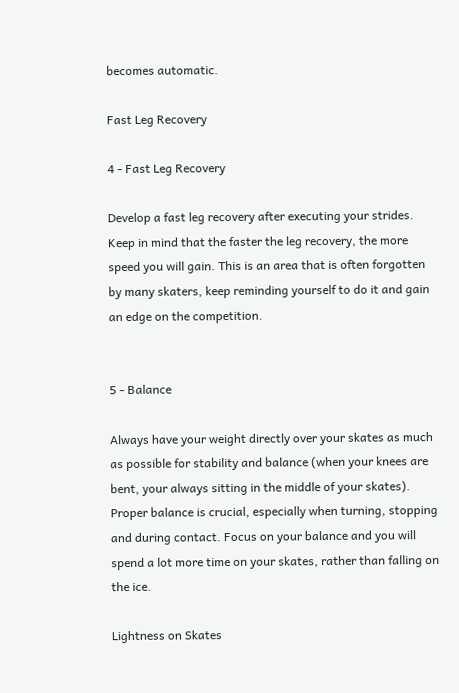becomes automatic.

Fast Leg Recovery

4 - Fast Leg Recovery

Develop a fast leg recovery after executing your strides. Keep in mind that the faster the leg recovery, the more speed you will gain. This is an area that is often forgotten by many skaters, keep reminding yourself to do it and gain an edge on the competition.


5 - Balance

Always have your weight directly over your skates as much as possible for stability and balance (when your knees are bent, your always sitting in the middle of your skates). Proper balance is crucial, especially when turning, stopping and during contact. Focus on your balance and you will spend a lot more time on your skates, rather than falling on the ice.

Lightness on Skates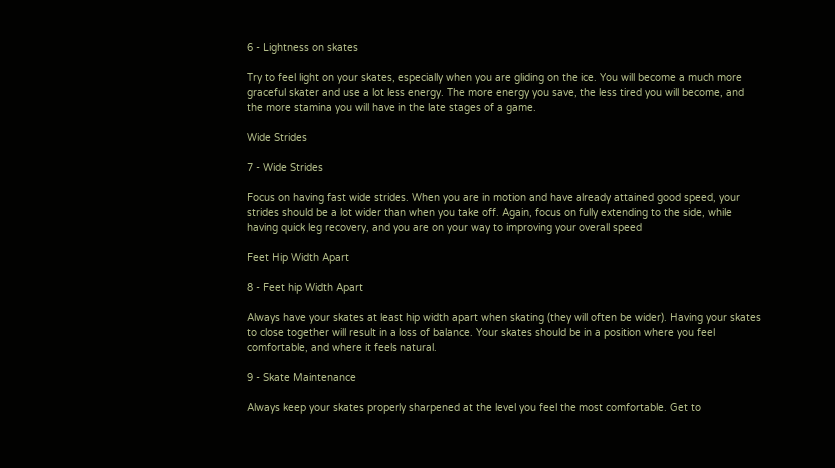6 - Lightness on skates

Try to feel light on your skates, especially when you are gliding on the ice. You will become a much more graceful skater and use a lot less energy. The more energy you save, the less tired you will become, and the more stamina you will have in the late stages of a game.

Wide Strides

7 - Wide Strides

Focus on having fast wide strides. When you are in motion and have already attained good speed, your strides should be a lot wider than when you take off. Again, focus on fully extending to the side, while having quick leg recovery, and you are on your way to improving your overall speed

Feet Hip Width Apart

8 - Feet hip Width Apart

Always have your skates at least hip width apart when skating (they will often be wider). Having your skates to close together will result in a loss of balance. Your skates should be in a position where you feel comfortable, and where it feels natural.

9 - Skate Maintenance

Always keep your skates properly sharpened at the level you feel the most comfortable. Get to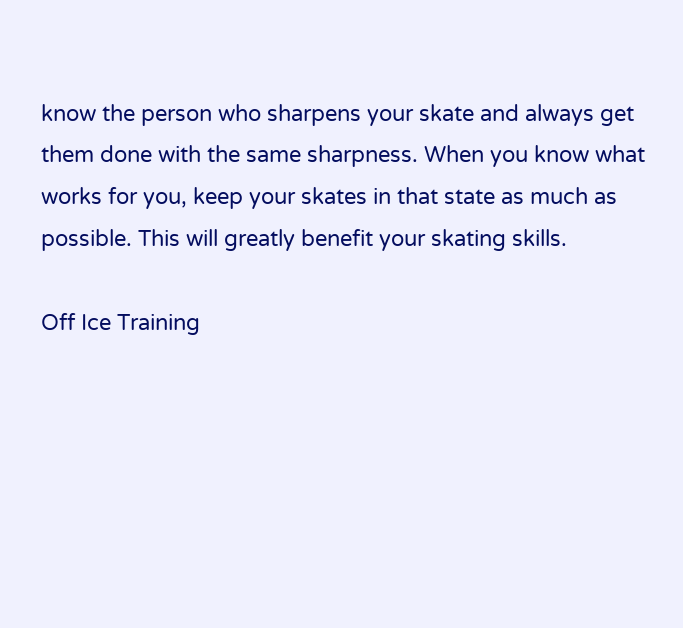know the person who sharpens your skate and always get them done with the same sharpness. When you know what works for you, keep your skates in that state as much as possible. This will greatly benefit your skating skills.

Off Ice Training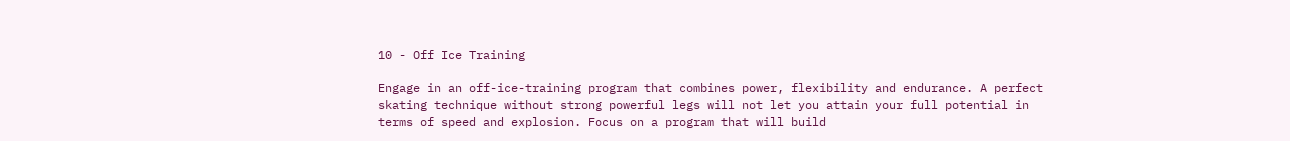10 - Off Ice Training

Engage in an off-ice-training program that combines power, flexibility and endurance. A perfect skating technique without strong powerful legs will not let you attain your full potential in terms of speed and explosion. Focus on a program that will build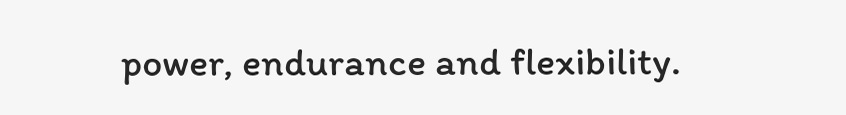power, endurance and flexibility.